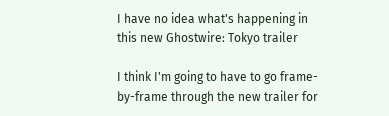I have no idea what's happening in this new Ghostwire: Tokyo trailer

I think I'm going to have to go frame-by-frame through the new trailer for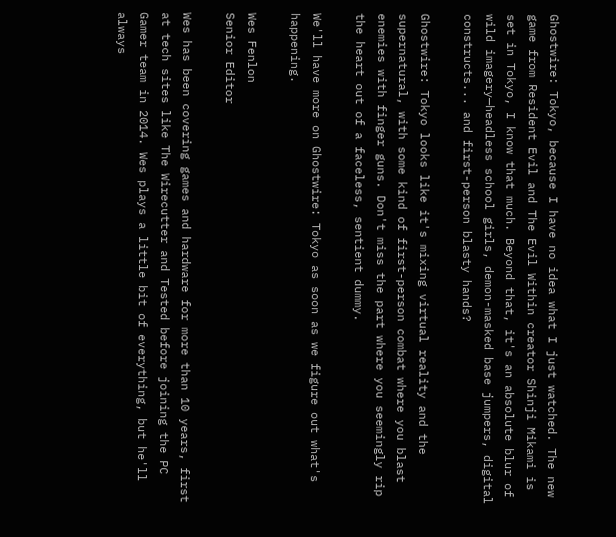Ghostwire: Tokyo, because I have no idea what I just watched. The new game from Resident Evil and The Evil Within creator Shinji Mikami is set in Tokyo, I know that much. Beyond that, it's an absolute blur of wild imagery—headless school girls, demon-masked base jumpers, digital constructs... and first-person blasty hands?

Ghostwire: Tokyo looks like it's mixing virtual reality and the supernatural, with some kind of first-person combat where you blast enemies with finger guns. Don't miss the part where you seemingly rip the heart out of a faceless, sentient dummy.

We'll have more on Ghostwire: Tokyo as soon as we figure out what's happening.

Wes Fenlon
Senior Editor

Wes has been covering games and hardware for more than 10 years, first at tech sites like The Wirecutter and Tested before joining the PC Gamer team in 2014. Wes plays a little bit of everything, but he'll always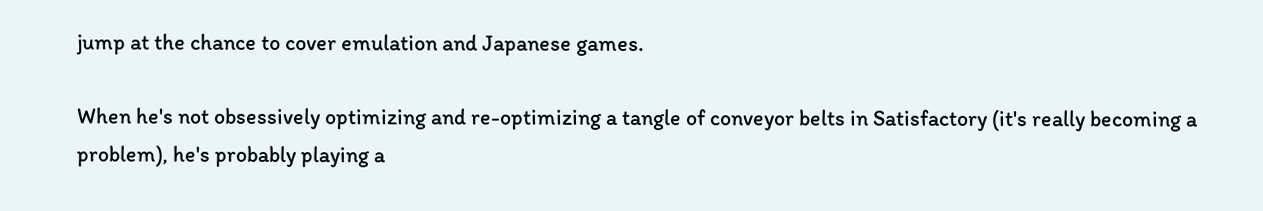jump at the chance to cover emulation and Japanese games.

When he's not obsessively optimizing and re-optimizing a tangle of conveyor belts in Satisfactory (it's really becoming a problem), he's probably playing a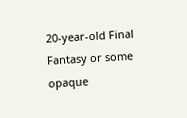20-year-old Final Fantasy or some opaque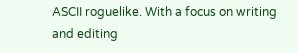ASCII roguelike. With a focus on writing and editing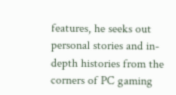features, he seeks out personal stories and in-depth histories from the corners of PC gaming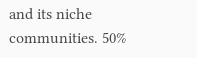and its niche communities. 50%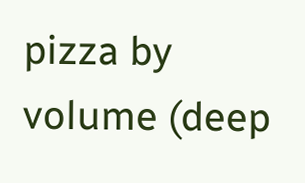pizza by volume (deep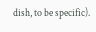dish, to be specific).